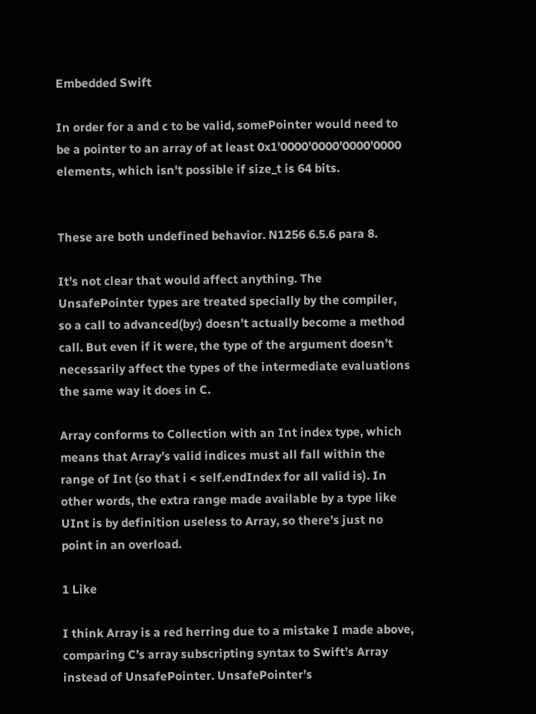Embedded Swift

In order for a and c to be valid, somePointer would need to be a pointer to an array of at least 0x1'0000'0000'0000'0000 elements, which isn't possible if size_t is 64 bits.


These are both undefined behavior. N1256 6.5.6 para 8.

It’s not clear that would affect anything. The UnsafePointer types are treated specially by the compiler, so a call to advanced(by:) doesn’t actually become a method call. But even if it were, the type of the argument doesn’t necessarily affect the types of the intermediate evaluations the same way it does in C.

Array conforms to Collection with an Int index type, which means that Array’s valid indices must all fall within the range of Int (so that i < self.endIndex for all valid is). In other words, the extra range made available by a type like UInt is by definition useless to Array, so there’s just no point in an overload.

1 Like

I think Array is a red herring due to a mistake I made above, comparing C’s array subscripting syntax to Swift’s Array instead of UnsafePointer. UnsafePointer’s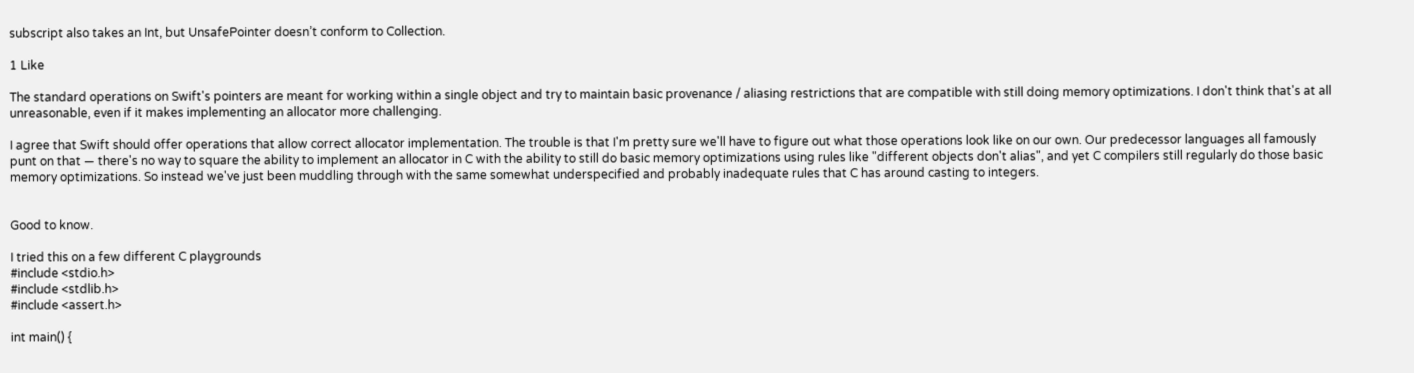subscript also takes an Int, but UnsafePointer doesn’t conform to Collection.

1 Like

The standard operations on Swift's pointers are meant for working within a single object and try to maintain basic provenance / aliasing restrictions that are compatible with still doing memory optimizations. I don't think that's at all unreasonable, even if it makes implementing an allocator more challenging.

I agree that Swift should offer operations that allow correct allocator implementation. The trouble is that I'm pretty sure we'll have to figure out what those operations look like on our own. Our predecessor languages all famously punt on that — there's no way to square the ability to implement an allocator in C with the ability to still do basic memory optimizations using rules like "different objects don't alias", and yet C compilers still regularly do those basic memory optimizations. So instead we've just been muddling through with the same somewhat underspecified and probably inadequate rules that C has around casting to integers.


Good to know.

I tried this on a few different C playgrounds
#include <stdio.h>
#include <stdlib.h>
#include <assert.h>

int main() {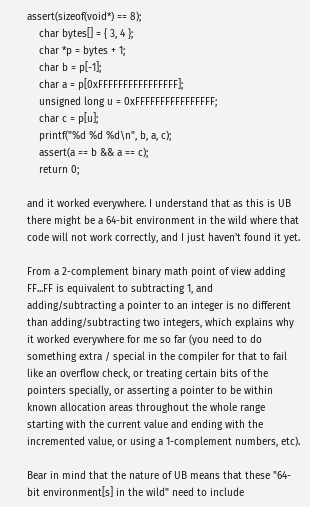assert(sizeof(void*) == 8);
    char bytes[] = { 3, 4 };
    char *p = bytes + 1;
    char b = p[-1];
    char a = p[0xFFFFFFFFFFFFFFFF];
    unsigned long u = 0xFFFFFFFFFFFFFFFF;
    char c = p[u];
    printf("%d %d %d\n", b, a, c);
    assert(a == b && a == c);
    return 0;

and it worked everywhere. I understand that as this is UB there might be a 64-bit environment in the wild where that code will not work correctly, and I just haven't found it yet.

From a 2-complement binary math point of view adding FF...FF is equivalent to subtracting 1, and adding/subtracting a pointer to an integer is no different than adding/subtracting two integers, which explains why it worked everywhere for me so far (you need to do something extra / special in the compiler for that to fail like an overflow check, or treating certain bits of the pointers specially, or asserting a pointer to be within known allocation areas throughout the whole range starting with the current value and ending with the incremented value, or using a 1-complement numbers, etc).

Bear in mind that the nature of UB means that these "64-bit environment[s] in the wild" need to include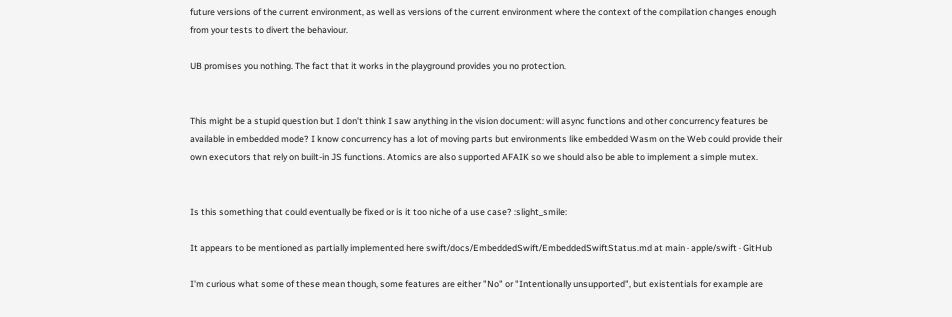future versions of the current environment, as well as versions of the current environment where the context of the compilation changes enough from your tests to divert the behaviour.

UB promises you nothing. The fact that it works in the playground provides you no protection.


This might be a stupid question but I don’t think I saw anything in the vision document: will async functions and other concurrency features be available in embedded mode? I know concurrency has a lot of moving parts but environments like embedded Wasm on the Web could provide their own executors that rely on built-in JS functions. Atomics are also supported AFAIK so we should also be able to implement a simple mutex.


Is this something that could eventually be fixed or is it too niche of a use case? :slight_smile:

It appears to be mentioned as partially implemented here swift/docs/EmbeddedSwift/EmbeddedSwiftStatus.md at main · apple/swift · GitHub

I'm curious what some of these mean though, some features are either "No" or "Intentionally unsupported", but existentials for example are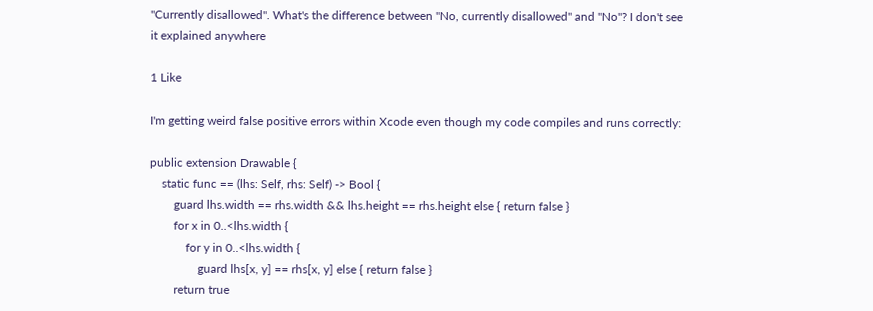"Currently disallowed". What's the difference between "No, currently disallowed" and "No"? I don't see it explained anywhere

1 Like

I'm getting weird false positive errors within Xcode even though my code compiles and runs correctly:

public extension Drawable {
    static func == (lhs: Self, rhs: Self) -> Bool {
        guard lhs.width == rhs.width && lhs.height == rhs.height else { return false }
        for x in 0..<lhs.width {
            for y in 0..<lhs.width {
                guard lhs[x, y] == rhs[x, y] else { return false }
        return true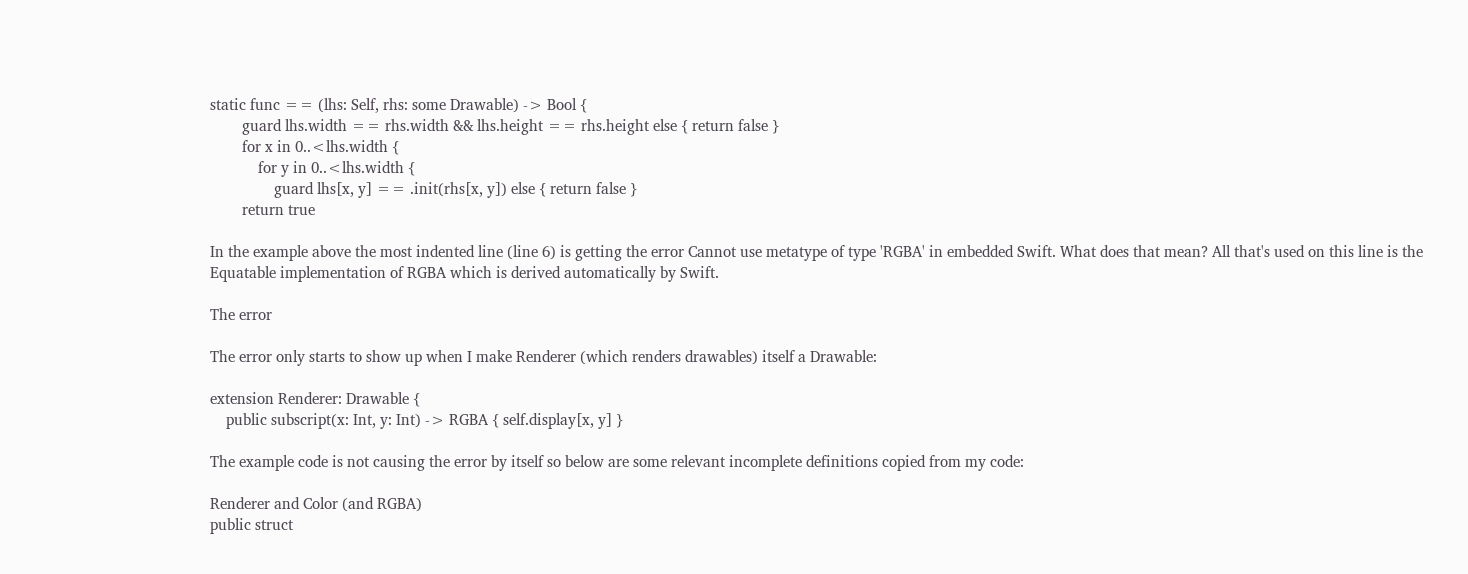static func == (lhs: Self, rhs: some Drawable) -> Bool {
        guard lhs.width == rhs.width && lhs.height == rhs.height else { return false }
        for x in 0..<lhs.width {
            for y in 0..<lhs.width {
                guard lhs[x, y] == .init(rhs[x, y]) else { return false }
        return true

In the example above the most indented line (line 6) is getting the error Cannot use metatype of type 'RGBA' in embedded Swift. What does that mean? All that's used on this line is the Equatable implementation of RGBA which is derived automatically by Swift.

The error

The error only starts to show up when I make Renderer (which renders drawables) itself a Drawable:

extension Renderer: Drawable {
    public subscript(x: Int, y: Int) -> RGBA { self.display[x, y] }

The example code is not causing the error by itself so below are some relevant incomplete definitions copied from my code:

Renderer and Color (and RGBA)
public struct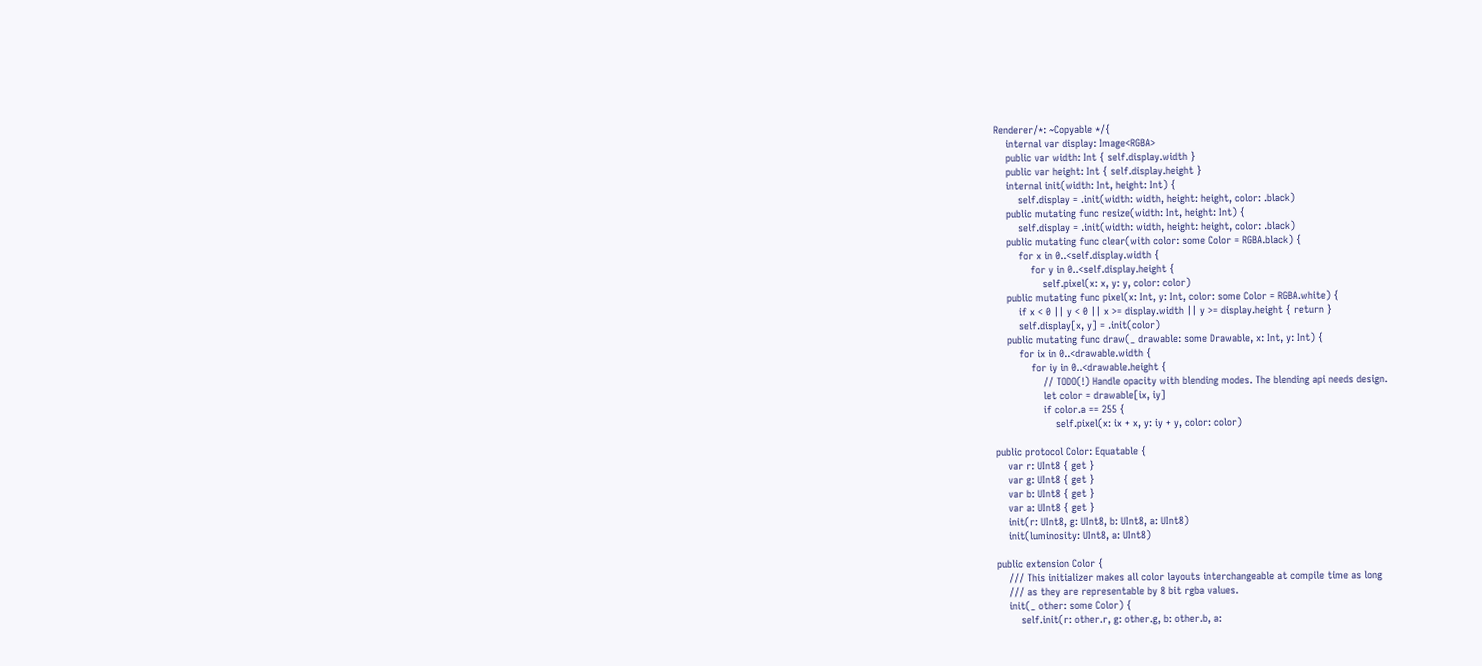Renderer/*: ~Copyable */{
    internal var display: Image<RGBA>
    public var width: Int { self.display.width }
    public var height: Int { self.display.height }
    internal init(width: Int, height: Int) {
        self.display = .init(width: width, height: height, color: .black)
    public mutating func resize(width: Int, height: Int) {
        self.display = .init(width: width, height: height, color: .black)
    public mutating func clear(with color: some Color = RGBA.black) {
        for x in 0..<self.display.width {
            for y in 0..<self.display.height {
                self.pixel(x: x, y: y, color: color)
    public mutating func pixel(x: Int, y: Int, color: some Color = RGBA.white) {
        if x < 0 || y < 0 || x >= display.width || y >= display.height { return }
        self.display[x, y] = .init(color)
    public mutating func draw(_ drawable: some Drawable, x: Int, y: Int) {
        for ix in 0..<drawable.width {
            for iy in 0..<drawable.height {
                // TODO(!) Handle opacity with blending modes. The blending api needs design.
                let color = drawable[ix, iy]
                if color.a == 255 {
                    self.pixel(x: ix + x, y: iy + y, color: color)

public protocol Color: Equatable {
    var r: UInt8 { get }
    var g: UInt8 { get }
    var b: UInt8 { get }
    var a: UInt8 { get }
    init(r: UInt8, g: UInt8, b: UInt8, a: UInt8)
    init(luminosity: UInt8, a: UInt8)

public extension Color {
    /// This initializer makes all color layouts interchangeable at compile time as long
    /// as they are representable by 8 bit rgba values.
    init(_ other: some Color) {
        self.init(r: other.r, g: other.g, b: other.b, a: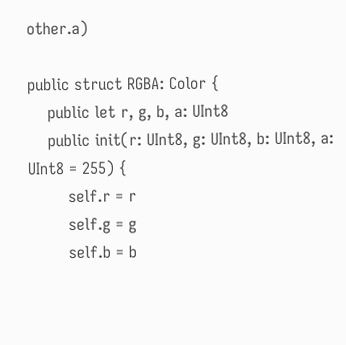other.a)

public struct RGBA: Color {
    public let r, g, b, a: UInt8
    public init(r: UInt8, g: UInt8, b: UInt8, a: UInt8 = 255) {
        self.r = r
        self.g = g
        self.b = b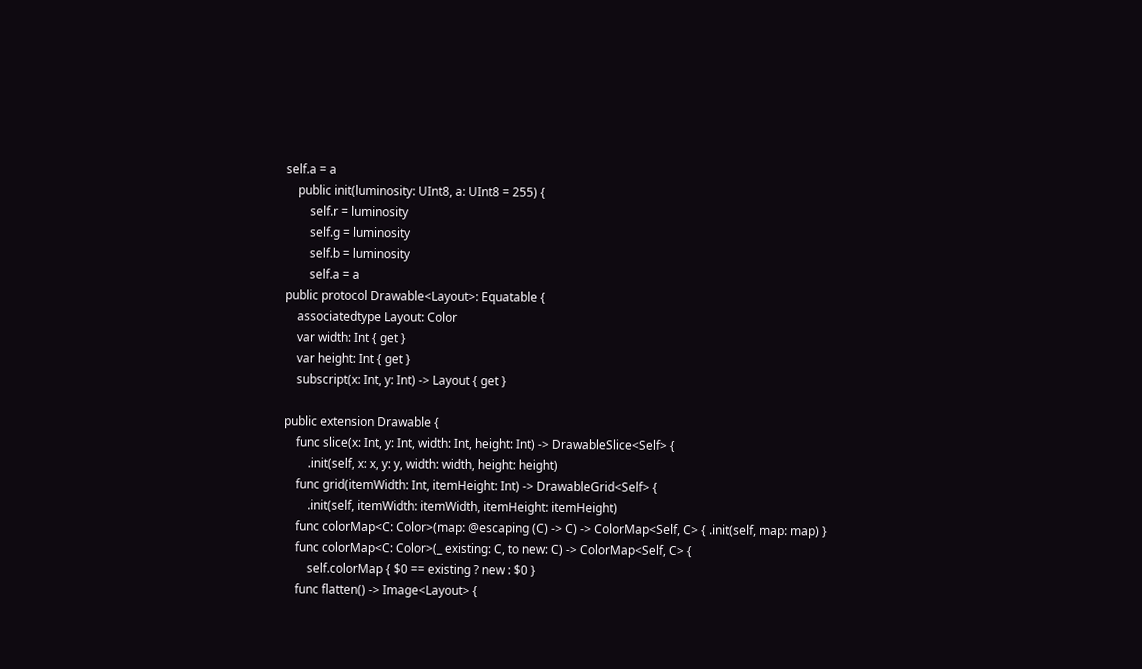self.a = a
    public init(luminosity: UInt8, a: UInt8 = 255) {
        self.r = luminosity
        self.g = luminosity
        self.b = luminosity
        self.a = a
public protocol Drawable<Layout>: Equatable {
    associatedtype Layout: Color
    var width: Int { get }
    var height: Int { get }
    subscript(x: Int, y: Int) -> Layout { get }

public extension Drawable {
    func slice(x: Int, y: Int, width: Int, height: Int) -> DrawableSlice<Self> {
        .init(self, x: x, y: y, width: width, height: height)
    func grid(itemWidth: Int, itemHeight: Int) -> DrawableGrid<Self> {
        .init(self, itemWidth: itemWidth, itemHeight: itemHeight)
    func colorMap<C: Color>(map: @escaping (C) -> C) -> ColorMap<Self, C> { .init(self, map: map) }
    func colorMap<C: Color>(_ existing: C, to new: C) -> ColorMap<Self, C> {
        self.colorMap { $0 == existing ? new : $0 }
    func flatten() -> Image<Layout> {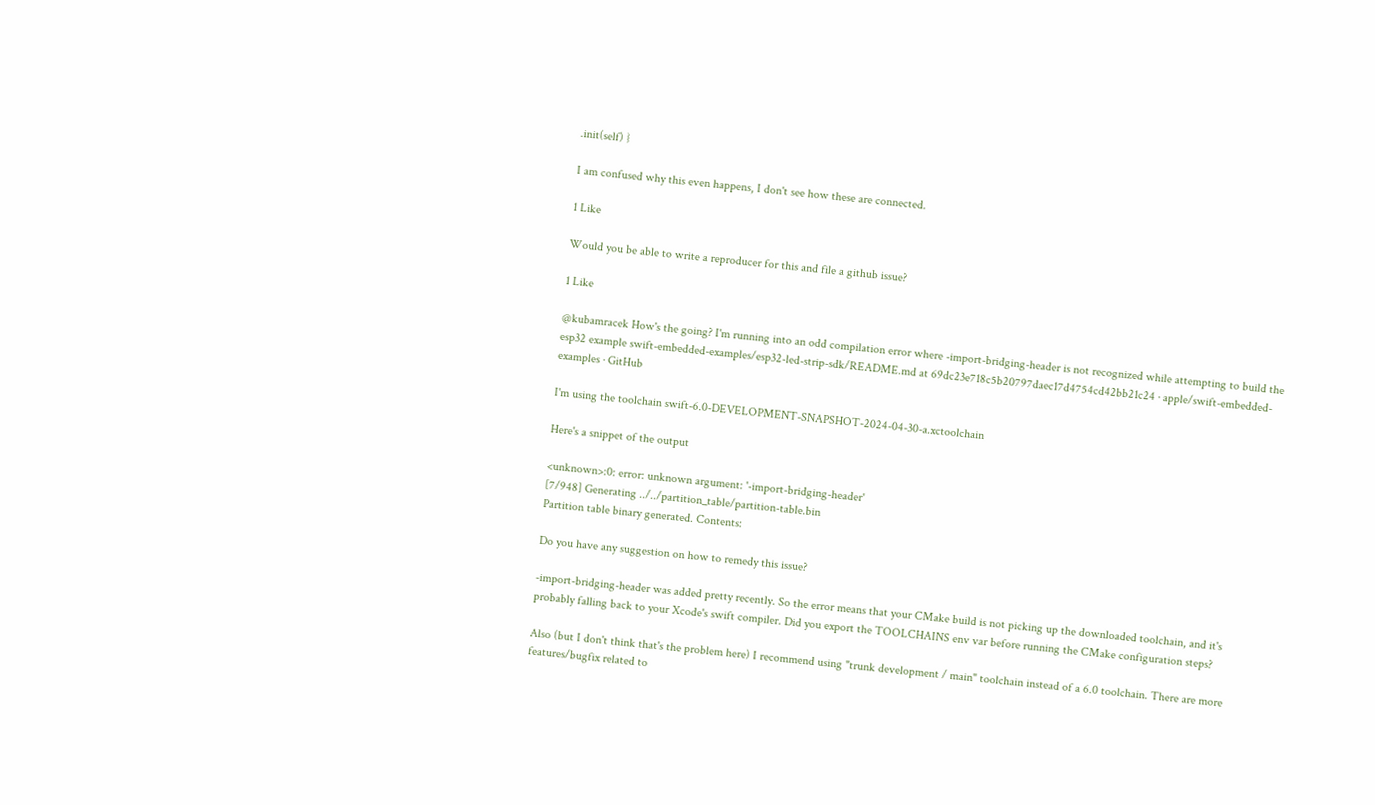.init(self) }

I am confused why this even happens, I don't see how these are connected.

1 Like

Would you be able to write a reproducer for this and file a github issue?

1 Like

@kubamracek How's the going? I'm running into an odd compilation error where -import-bridging-header is not recognized while attempting to build the esp32 example swift-embedded-examples/esp32-led-strip-sdk/README.md at 69dc23e718c5b20797daec17d4754cd42bb21c24 · apple/swift-embedded-examples · GitHub

I'm using the toolchain swift-6.0-DEVELOPMENT-SNAPSHOT-2024-04-30-a.xctoolchain

Here's a snippet of the output

<unknown>:0: error: unknown argument: '-import-bridging-header'
[7/948] Generating ../../partition_table/partition-table.bin
Partition table binary generated. Contents:

Do you have any suggestion on how to remedy this issue?

-import-bridging-header was added pretty recently. So the error means that your CMake build is not picking up the downloaded toolchain, and it's probably falling back to your Xcode's swift compiler. Did you export the TOOLCHAINS env var before running the CMake configuration steps?

Also (but I don't think that's the problem here) I recommend using "trunk development / main" toolchain instead of a 6.0 toolchain. There are more features/bugfix related to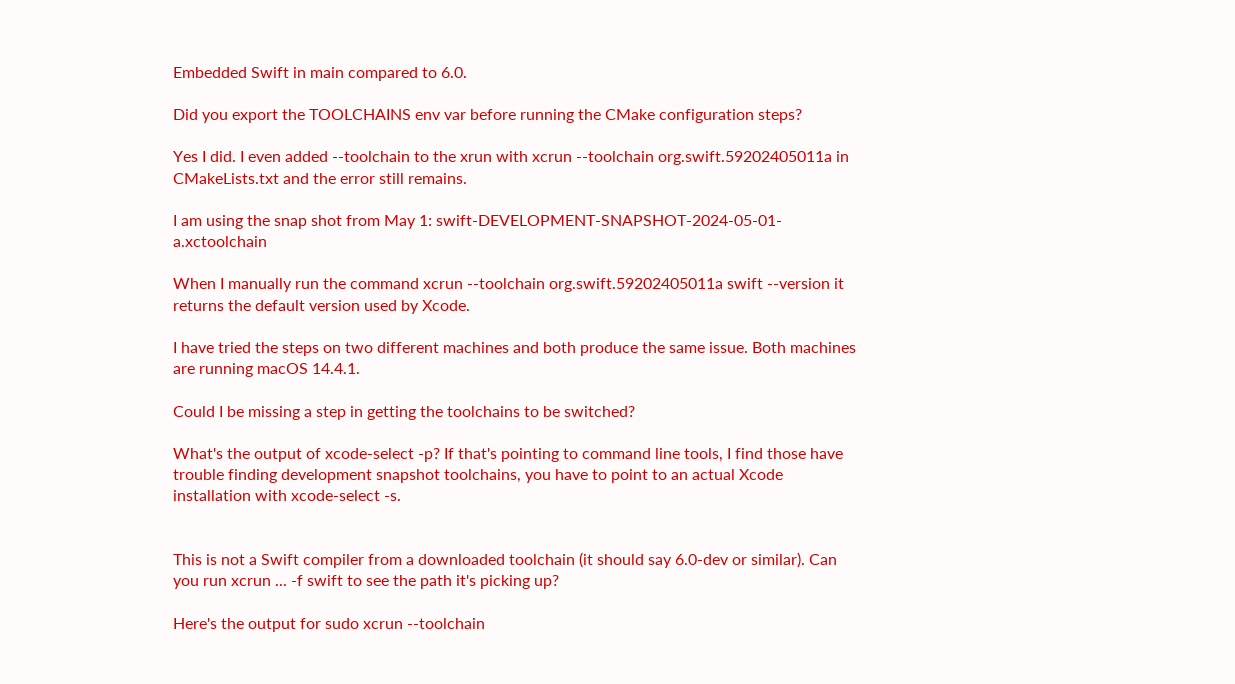Embedded Swift in main compared to 6.0.

Did you export the TOOLCHAINS env var before running the CMake configuration steps?

Yes I did. I even added --toolchain to the xrun with xcrun --toolchain org.swift.59202405011a in CMakeLists.txt and the error still remains.

I am using the snap shot from May 1: swift-DEVELOPMENT-SNAPSHOT-2024-05-01-a.xctoolchain

When I manually run the command xcrun --toolchain org.swift.59202405011a swift --version it returns the default version used by Xcode.

I have tried the steps on two different machines and both produce the same issue. Both machines are running macOS 14.4.1.

Could I be missing a step in getting the toolchains to be switched?

What's the output of xcode-select -p? If that's pointing to command line tools, I find those have trouble finding development snapshot toolchains, you have to point to an actual Xcode installation with xcode-select -s.


This is not a Swift compiler from a downloaded toolchain (it should say 6.0-dev or similar). Can you run xcrun ... -f swift to see the path it's picking up?

Here's the output for sudo xcrun --toolchain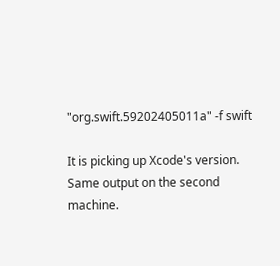"org.swift.59202405011a" -f swift

It is picking up Xcode's version. Same output on the second machine.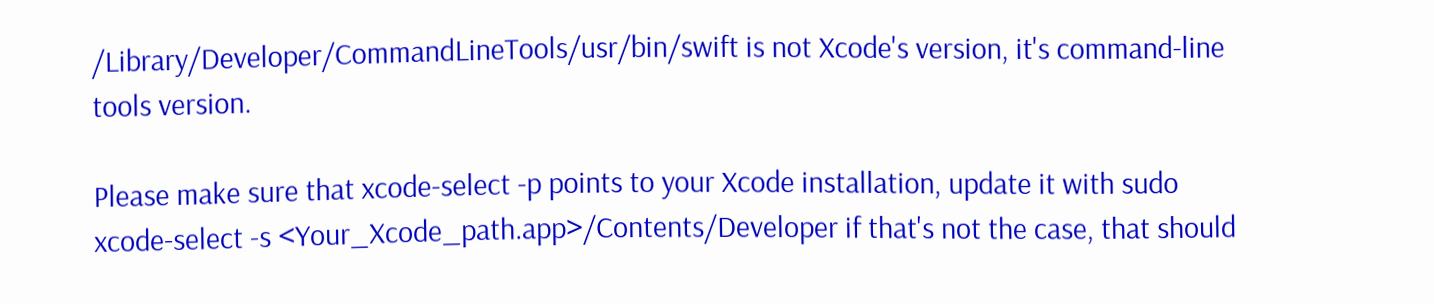/Library/Developer/CommandLineTools/usr/bin/swift is not Xcode's version, it's command-line tools version.

Please make sure that xcode-select -p points to your Xcode installation, update it with sudo xcode-select -s <Your_Xcode_path.app>/Contents/Developer if that's not the case, that should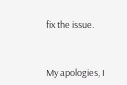fix the issue.


My apologies, I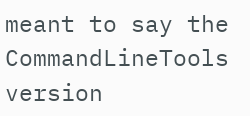meant to say the CommandLineTools version